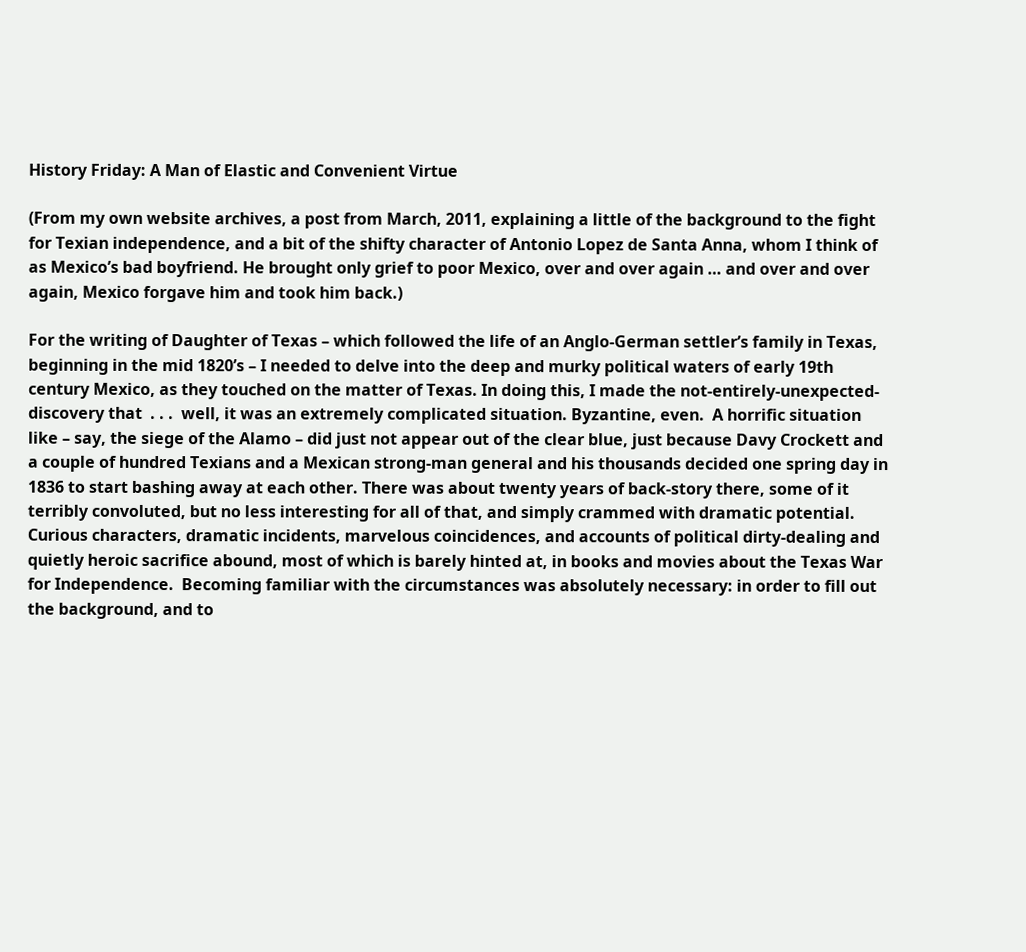History Friday: A Man of Elastic and Convenient Virtue

(From my own website archives, a post from March, 2011, explaining a little of the background to the fight for Texian independence, and a bit of the shifty character of Antonio Lopez de Santa Anna, whom I think of as Mexico’s bad boyfriend. He brought only grief to poor Mexico, over and over again … and over and over again, Mexico forgave him and took him back.)

For the writing of Daughter of Texas – which followed the life of an Anglo-German settler’s family in Texas, beginning in the mid 1820’s – I needed to delve into the deep and murky political waters of early 19th century Mexico, as they touched on the matter of Texas. In doing this, I made the not-entirely-unexpected-discovery that  . . .  well, it was an extremely complicated situation. Byzantine, even.  A horrific situation like – say, the siege of the Alamo – did just not appear out of the clear blue, just because Davy Crockett and a couple of hundred Texians and a Mexican strong-man general and his thousands decided one spring day in 1836 to start bashing away at each other. There was about twenty years of back-story there, some of it terribly convoluted, but no less interesting for all of that, and simply crammed with dramatic potential. Curious characters, dramatic incidents, marvelous coincidences, and accounts of political dirty-dealing and quietly heroic sacrifice abound, most of which is barely hinted at, in books and movies about the Texas War for Independence.  Becoming familiar with the circumstances was absolutely necessary: in order to fill out the background, and to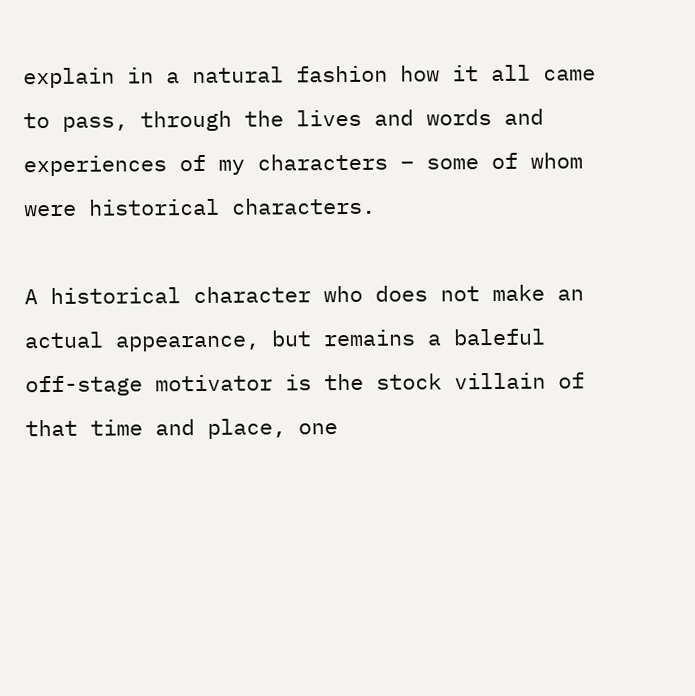explain in a natural fashion how it all came to pass, through the lives and words and experiences of my characters – some of whom were historical characters.

A historical character who does not make an actual appearance, but remains a baleful off-stage motivator is the stock villain of that time and place, one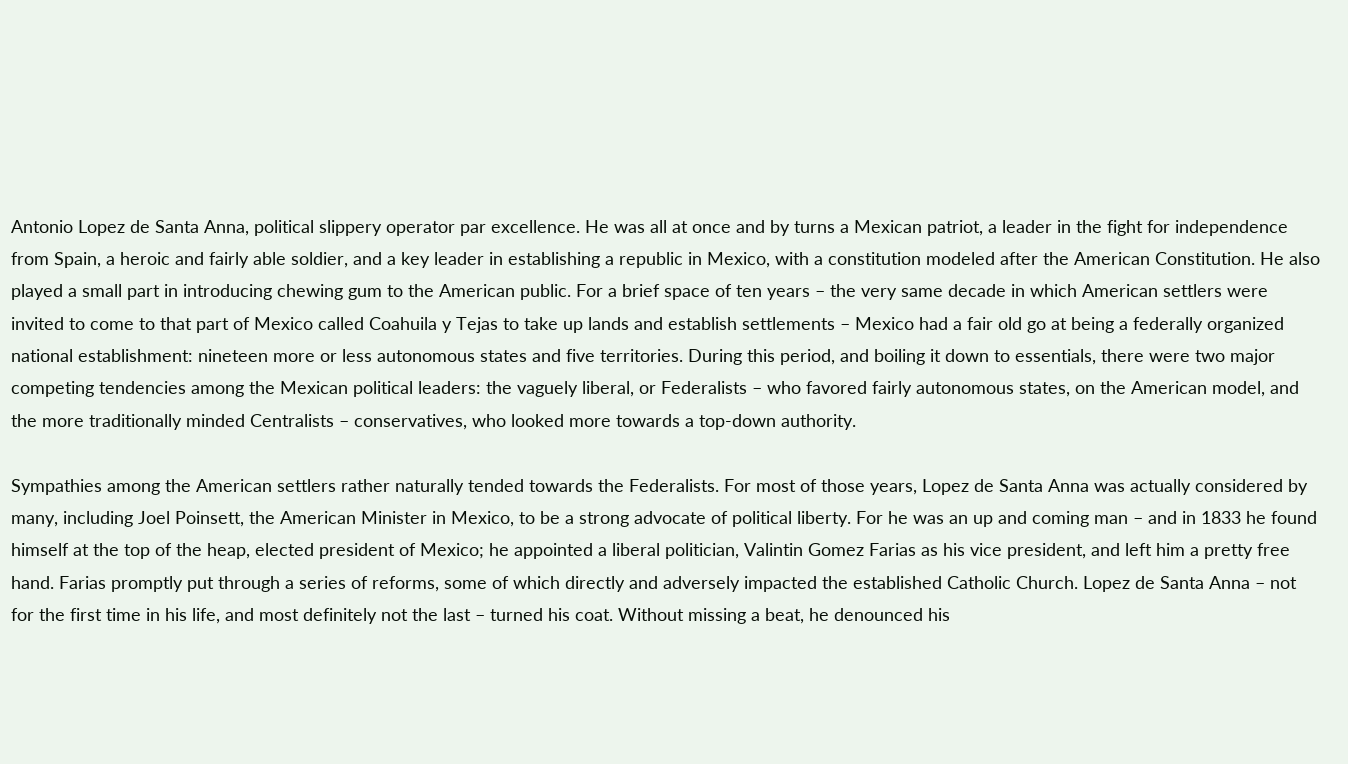Antonio Lopez de Santa Anna, political slippery operator par excellence. He was all at once and by turns a Mexican patriot, a leader in the fight for independence from Spain, a heroic and fairly able soldier, and a key leader in establishing a republic in Mexico, with a constitution modeled after the American Constitution. He also played a small part in introducing chewing gum to the American public. For a brief space of ten years – the very same decade in which American settlers were invited to come to that part of Mexico called Coahuila y Tejas to take up lands and establish settlements – Mexico had a fair old go at being a federally organized national establishment: nineteen more or less autonomous states and five territories. During this period, and boiling it down to essentials, there were two major competing tendencies among the Mexican political leaders: the vaguely liberal, or Federalists – who favored fairly autonomous states, on the American model, and the more traditionally minded Centralists – conservatives, who looked more towards a top-down authority.

Sympathies among the American settlers rather naturally tended towards the Federalists. For most of those years, Lopez de Santa Anna was actually considered by many, including Joel Poinsett, the American Minister in Mexico, to be a strong advocate of political liberty. For he was an up and coming man – and in 1833 he found himself at the top of the heap, elected president of Mexico; he appointed a liberal politician, Valintin Gomez Farias as his vice president, and left him a pretty free hand. Farias promptly put through a series of reforms, some of which directly and adversely impacted the established Catholic Church. Lopez de Santa Anna – not for the first time in his life, and most definitely not the last – turned his coat. Without missing a beat, he denounced his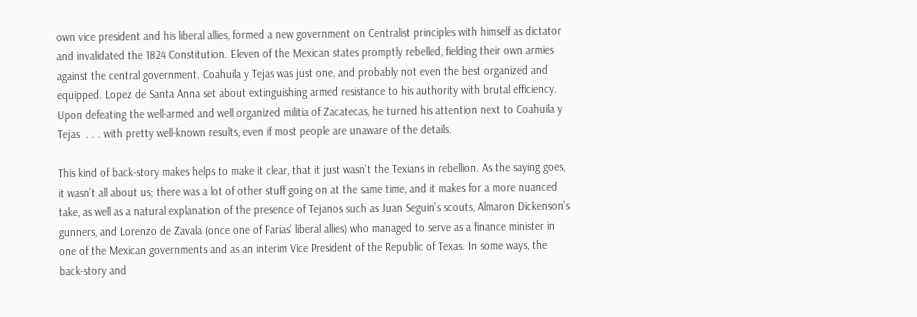own vice president and his liberal allies, formed a new government on Centralist principles with himself as dictator and invalidated the 1824 Constitution. Eleven of the Mexican states promptly rebelled, fielding their own armies against the central government. Coahuila y Tejas was just one, and probably not even the best organized and equipped. Lopez de Santa Anna set about extinguishing armed resistance to his authority with brutal efficiency. Upon defeating the well-armed and well organized militia of Zacatecas, he turned his attention next to Coahuila y Tejas  . . . with pretty well-known results, even if most people are unaware of the details.

This kind of back-story makes helps to make it clear, that it just wasn’t the Texians in rebellion. As the saying goes, it wasn’t all about us; there was a lot of other stuff going on at the same time, and it makes for a more nuanced take, as well as a natural explanation of the presence of Tejanos such as Juan Seguin’s scouts, Almaron Dickenson’s gunners, and Lorenzo de Zavala (once one of Farias’ liberal allies) who managed to serve as a finance minister in one of the Mexican governments and as an interim Vice President of the Republic of Texas. In some ways, the back-story and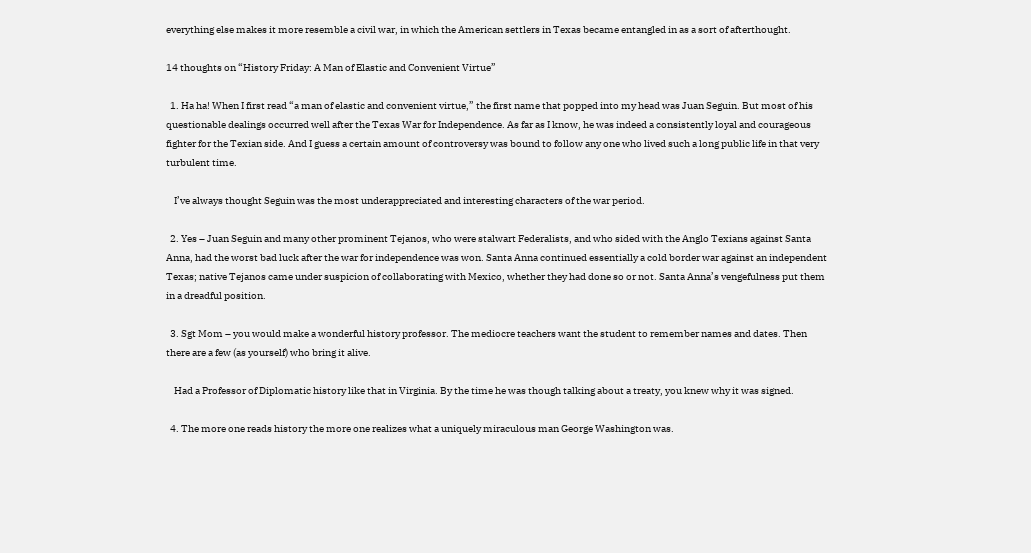everything else makes it more resemble a civil war, in which the American settlers in Texas became entangled in as a sort of afterthought.

14 thoughts on “History Friday: A Man of Elastic and Convenient Virtue”

  1. Ha ha! When I first read “a man of elastic and convenient virtue,” the first name that popped into my head was Juan Seguin. But most of his questionable dealings occurred well after the Texas War for Independence. As far as I know, he was indeed a consistently loyal and courageous fighter for the Texian side. And I guess a certain amount of controversy was bound to follow any one who lived such a long public life in that very turbulent time.

    I’ve always thought Seguin was the most underappreciated and interesting characters of the war period.

  2. Yes – Juan Seguin and many other prominent Tejanos, who were stalwart Federalists, and who sided with the Anglo Texians against Santa Anna, had the worst bad luck after the war for independence was won. Santa Anna continued essentially a cold border war against an independent Texas; native Tejanos came under suspicion of collaborating with Mexico, whether they had done so or not. Santa Anna’s vengefulness put them in a dreadful position.

  3. Sgt Mom – you would make a wonderful history professor. The mediocre teachers want the student to remember names and dates. Then there are a few (as yourself) who bring it alive.

    Had a Professor of Diplomatic history like that in Virginia. By the time he was though talking about a treaty, you knew why it was signed.

  4. The more one reads history the more one realizes what a uniquely miraculous man George Washington was.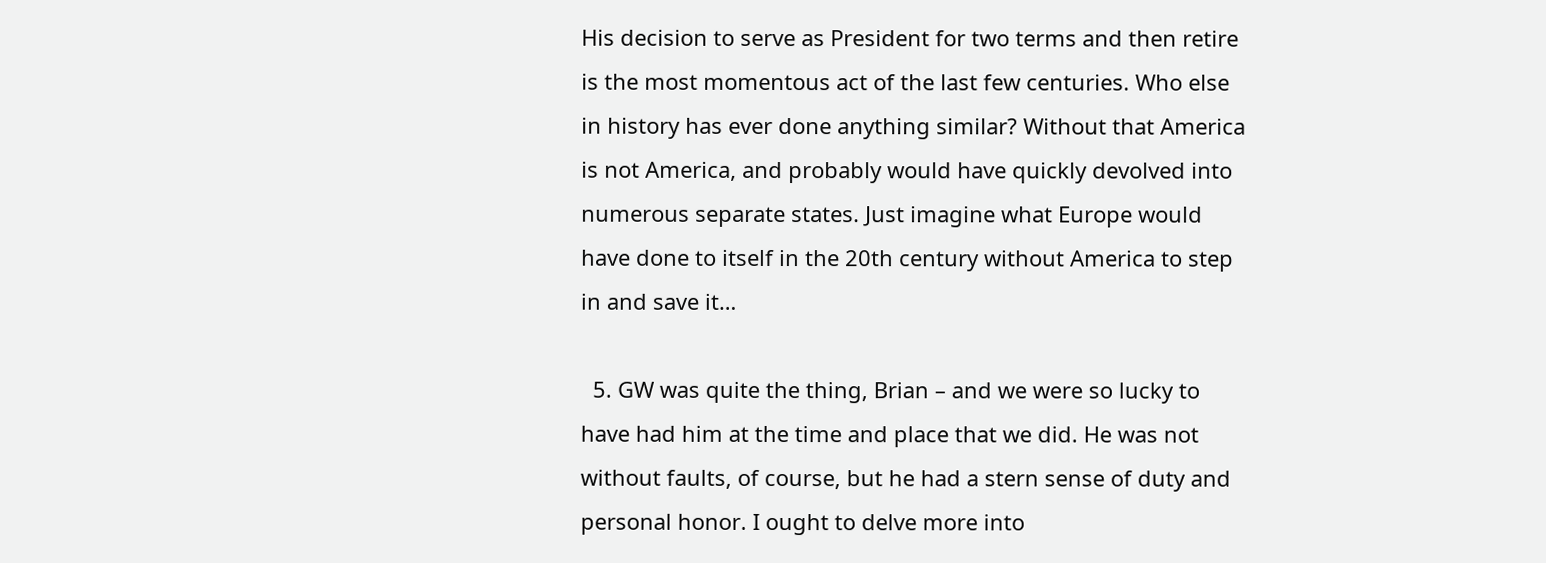His decision to serve as President for two terms and then retire is the most momentous act of the last few centuries. Who else in history has ever done anything similar? Without that America is not America, and probably would have quickly devolved into numerous separate states. Just imagine what Europe would have done to itself in the 20th century without America to step in and save it…

  5. GW was quite the thing, Brian – and we were so lucky to have had him at the time and place that we did. He was not without faults, of course, but he had a stern sense of duty and personal honor. I ought to delve more into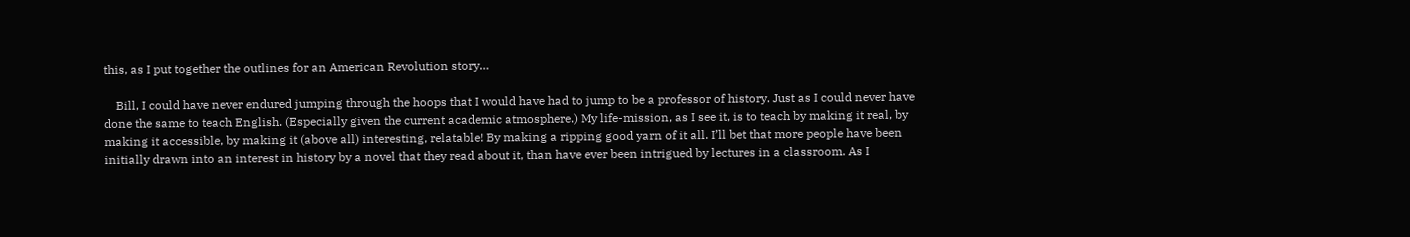this, as I put together the outlines for an American Revolution story…

    Bill, I could have never endured jumping through the hoops that I would have had to jump to be a professor of history. Just as I could never have done the same to teach English. (Especially given the current academic atmosphere.) My life-mission, as I see it, is to teach by making it real, by making it accessible, by making it (above all) interesting, relatable! By making a ripping good yarn of it all. I’ll bet that more people have been initially drawn into an interest in history by a novel that they read about it, than have ever been intrigued by lectures in a classroom. As I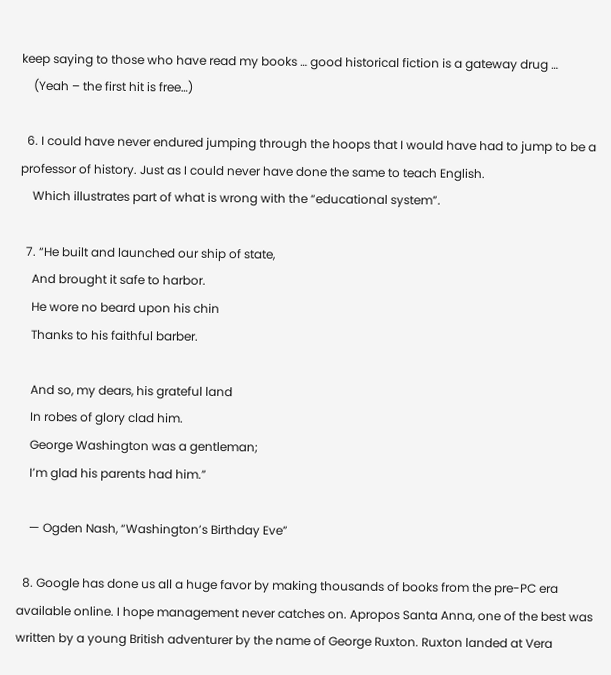keep saying to those who have read my books … good historical fiction is a gateway drug …
    (Yeah – the first hit is free…)

  6. I could have never endured jumping through the hoops that I would have had to jump to be a professor of history. Just as I could never have done the same to teach English.
    Which illustrates part of what is wrong with the “educational system”.

  7. “He built and launched our ship of state,
    And brought it safe to harbor.
    He wore no beard upon his chin
    Thanks to his faithful barber.

    And so, my dears, his grateful land
    In robes of glory clad him.
    George Washington was a gentleman;
    I’m glad his parents had him.”

    — Ogden Nash, “Washington’s Birthday Eve”

  8. Google has done us all a huge favor by making thousands of books from the pre-PC era available online. I hope management never catches on. Apropos Santa Anna, one of the best was written by a young British adventurer by the name of George Ruxton. Ruxton landed at Vera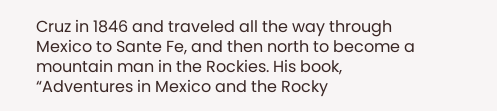Cruz in 1846 and traveled all the way through Mexico to Sante Fe, and then north to become a mountain man in the Rockies. His book, “Adventures in Mexico and the Rocky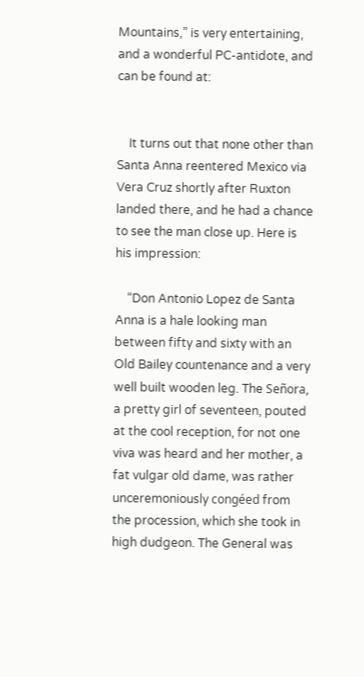Mountains,” is very entertaining, and a wonderful PC-antidote, and can be found at:


    It turns out that none other than Santa Anna reentered Mexico via Vera Cruz shortly after Ruxton landed there, and he had a chance to see the man close up. Here is his impression:

    “Don Antonio Lopez de Santa Anna is a hale looking man between fifty and sixty with an Old Bailey countenance and a very well built wooden leg. The Señora, a pretty girl of seventeen, pouted at the cool reception, for not one viva was heard and her mother, a fat vulgar old dame, was rather unceremoniously congéed from the procession, which she took in high dudgeon. The General was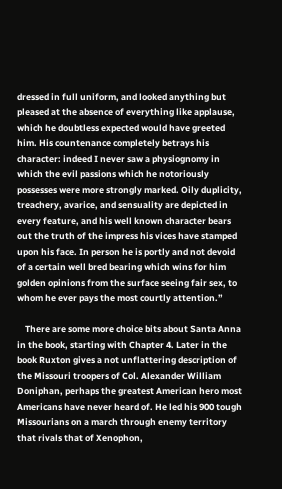dressed in full uniform, and looked anything but pleased at the absence of everything like applause, which he doubtless expected would have greeted him. His countenance completely betrays his character: indeed I never saw a physiognomy in which the evil passions which he notoriously possesses were more strongly marked. Oily duplicity, treachery, avarice, and sensuality are depicted in every feature, and his well known character bears out the truth of the impress his vices have stamped upon his face. In person he is portly and not devoid of a certain well bred bearing which wins for him golden opinions from the surface seeing fair sex, to whom he ever pays the most courtly attention.”

    There are some more choice bits about Santa Anna in the book, starting with Chapter 4. Later in the book Ruxton gives a not unflattering description of the Missouri troopers of Col. Alexander William Doniphan, perhaps the greatest American hero most Americans have never heard of. He led his 900 tough Missourians on a march through enemy territory that rivals that of Xenophon,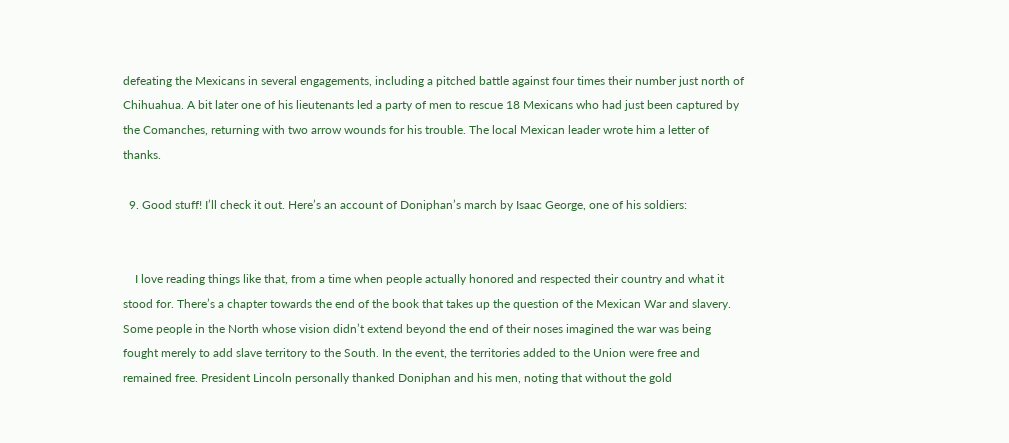defeating the Mexicans in several engagements, including a pitched battle against four times their number just north of Chihuahua. A bit later one of his lieutenants led a party of men to rescue 18 Mexicans who had just been captured by the Comanches, returning with two arrow wounds for his trouble. The local Mexican leader wrote him a letter of thanks.

  9. Good stuff! I’ll check it out. Here’s an account of Doniphan’s march by Isaac George, one of his soldiers:


    I love reading things like that, from a time when people actually honored and respected their country and what it stood for. There’s a chapter towards the end of the book that takes up the question of the Mexican War and slavery. Some people in the North whose vision didn’t extend beyond the end of their noses imagined the war was being fought merely to add slave territory to the South. In the event, the territories added to the Union were free and remained free. President Lincoln personally thanked Doniphan and his men, noting that without the gold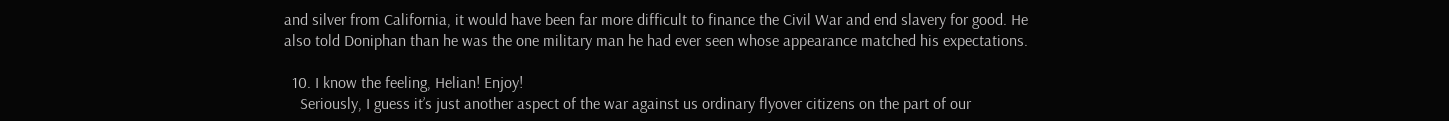and silver from California, it would have been far more difficult to finance the Civil War and end slavery for good. He also told Doniphan than he was the one military man he had ever seen whose appearance matched his expectations.

  10. I know the feeling, Helian! Enjoy!
    Seriously, I guess it’s just another aspect of the war against us ordinary flyover citizens on the part of our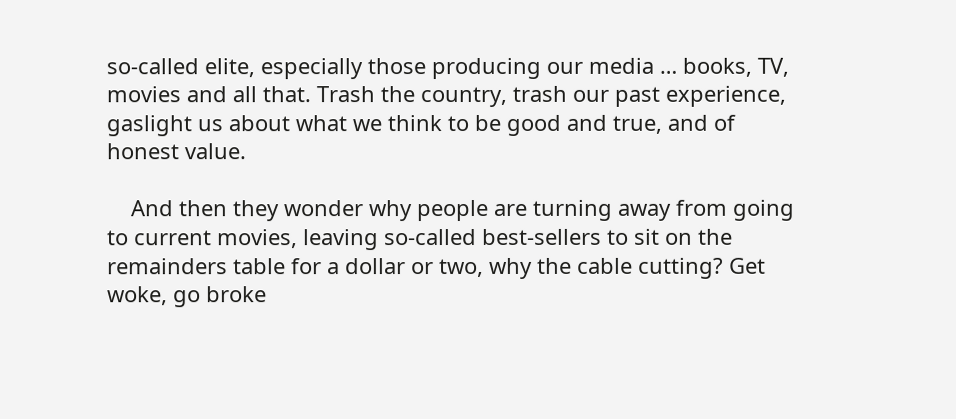so-called elite, especially those producing our media … books, TV, movies and all that. Trash the country, trash our past experience, gaslight us about what we think to be good and true, and of honest value.

    And then they wonder why people are turning away from going to current movies, leaving so-called best-sellers to sit on the remainders table for a dollar or two, why the cable cutting? Get woke, go broke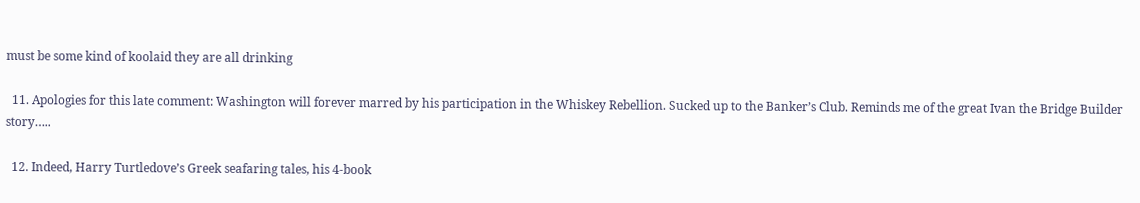must be some kind of koolaid they are all drinking

  11. Apologies for this late comment: Washington will forever marred by his participation in the Whiskey Rebellion. Sucked up to the Banker’s Club. Reminds me of the great Ivan the Bridge Builder story…..

  12. Indeed, Harry Turtledove’s Greek seafaring tales, his 4-book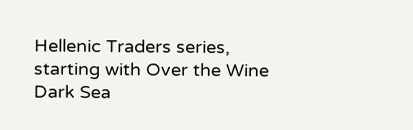Hellenic Traders series, starting with Over the Wine Dark Sea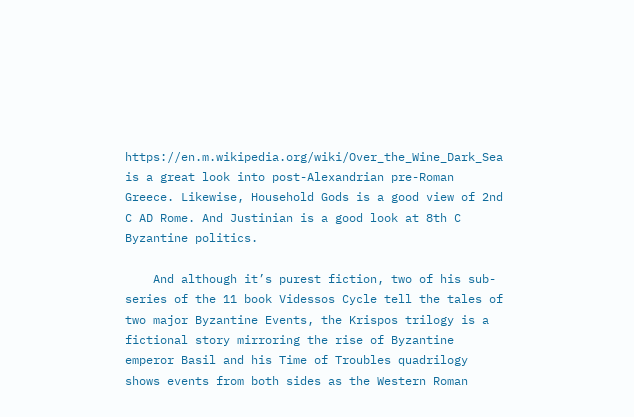https://en.m.wikipedia.org/wiki/Over_the_Wine_Dark_Sea is a great look into post-Alexandrian pre-Roman Greece. Likewise, Household Gods is a good view of 2nd C AD Rome. And Justinian is a good look at 8th C Byzantine politics.

    And although it’s purest fiction, two of his sub-series of the 11 book Videssos Cycle tell the tales of two major Byzantine Events, the Krispos trilogy is a fictional story mirroring the rise of Byzantine emperor Basil and his Time of Troubles quadrilogy shows events from both sides as the Western Roman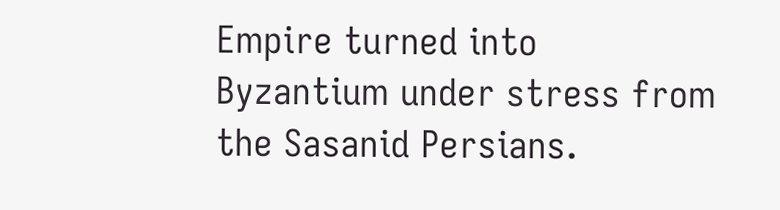Empire turned into Byzantium under stress from the Sasanid Persians.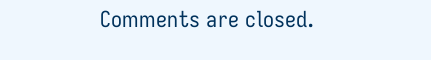Comments are closed.